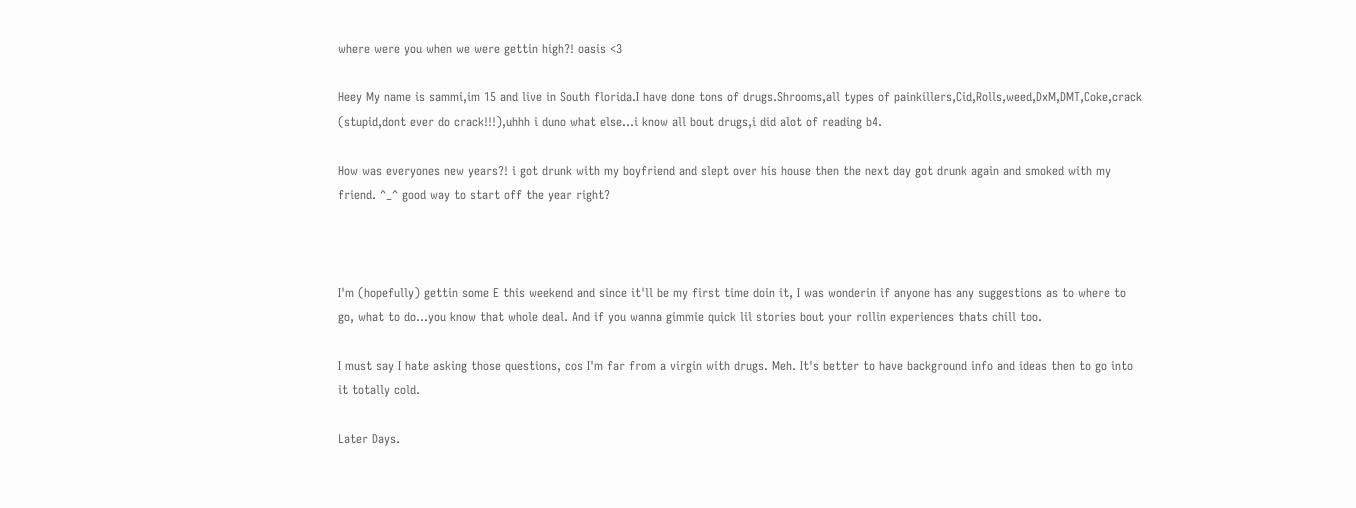where were you when we were gettin high?! oasis <3

Heey My name is sammi,im 15 and live in South florida.I have done tons of drugs.Shrooms,all types of painkillers,Cid,Rolls,weed,DxM,DMT,Coke,crack (stupid,dont ever do crack!!!),uhhh i duno what else...i know all bout drugs,i did alot of reading b4.

How was everyones new years?! i got drunk with my boyfriend and slept over his house then the next day got drunk again and smoked with my friend. ^_^ good way to start off the year right?



I'm (hopefully) gettin some E this weekend and since it'll be my first time doin it, I was wonderin if anyone has any suggestions as to where to go, what to do...you know that whole deal. And if you wanna gimmie quick lil stories bout your rollin experiences thats chill too.

I must say I hate asking those questions, cos I'm far from a virgin with drugs. Meh. It's better to have background info and ideas then to go into it totally cold.

Later Days.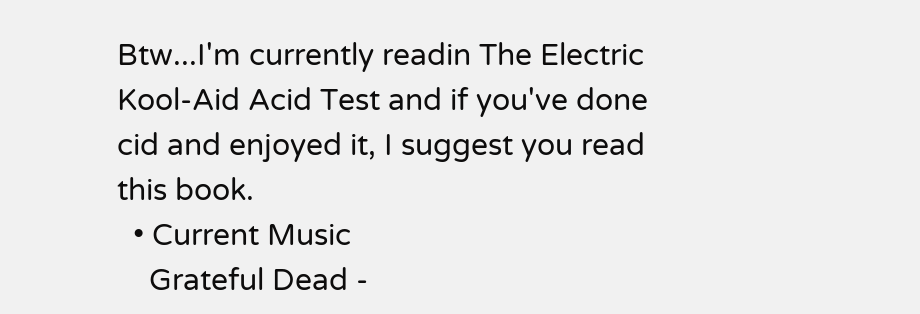Btw...I'm currently readin The Electric Kool-Aid Acid Test and if you've done cid and enjoyed it, I suggest you read this book.
  • Current Music
    Grateful Dead -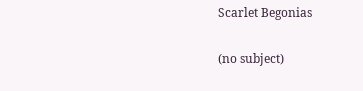Scarlet Begonias

(no subject)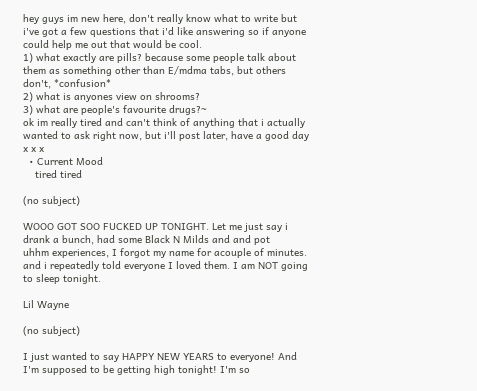hey guys im new here, don't really know what to write but i've got a few questions that i'd like answering so if anyone could help me out that would be cool.
1) what exactly are pills? because some people talk about them as something other than E/mdma tabs, but others don't, *confusion*
2) what is anyones view on shrooms?
3) what are people's favourite drugs?~
ok im really tired and can't think of anything that i actually wanted to ask right now, but i'll post later, have a good day x x x
  • Current Mood
    tired tired

(no subject)

WOOO GOT SOO FUCKED UP TONIGHT. Let me just say i drank a bunch, had some Black N Milds and and pot
uhhm experiences, I forgot my name for acouple of minutes. and i repeatedly told everyone I loved them. I am NOT going to sleep tonight.

Lil Wayne

(no subject)

I just wanted to say HAPPY NEW YEARS to everyone! And I'm supposed to be getting high tonight! I'm so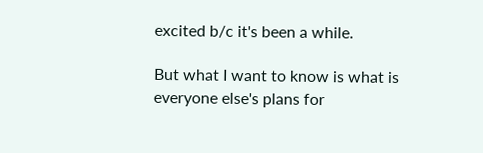excited b/c it's been a while.

But what I want to know is what is everyone else's plans for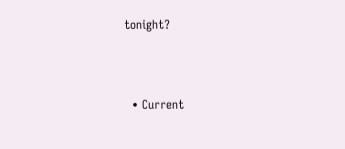tonight?



  • Current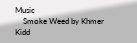Music
    Smoke Weed by Khmer Kidd